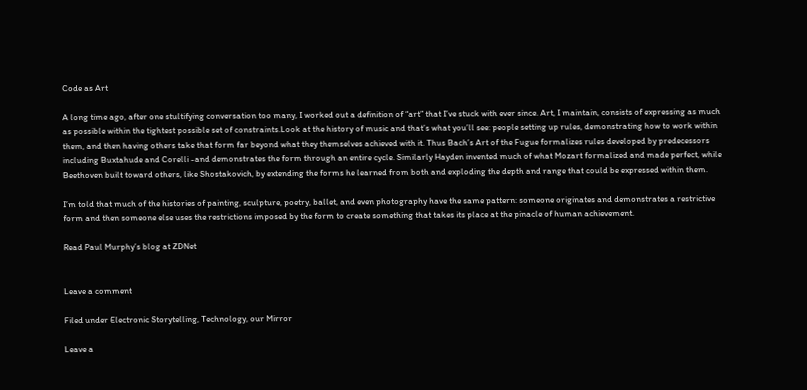Code as Art

A long time ago, after one stultifying conversation too many, I worked out a definition of “art” that I’ve stuck with ever since. Art, I maintain, consists of expressing as much as possible within the tightest possible set of constraints.Look at the history of music and that’s what you’ll see: people setting up rules, demonstrating how to work within them, and then having others take that form far beyond what they themselves achieved with it. Thus Bach’s Art of the Fugue formalizes rules developed by predecessors including Buxtahude and Corelli -and demonstrates the form through an entire cycle. Similarly Hayden invented much of what Mozart formalized and made perfect, while Beethoven built toward others, like Shostakovich, by extending the forms he learned from both and exploding the depth and range that could be expressed within them.

I’m told that much of the histories of painting, sculpture, poetry, ballet, and even photography have the same pattern: someone originates and demonstrates a restrictive form and then someone else uses the restrictions imposed by the form to create something that takes its place at the pinacle of human achievement.

Read Paul Murphy’s blog at ZDNet


Leave a comment

Filed under Electronic Storytelling, Technology, our Mirror

Leave a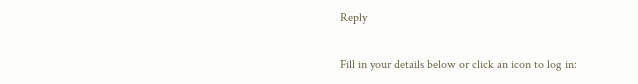Reply

Fill in your details below or click an icon to log in: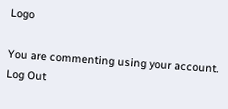Logo

You are commenting using your account. Log Out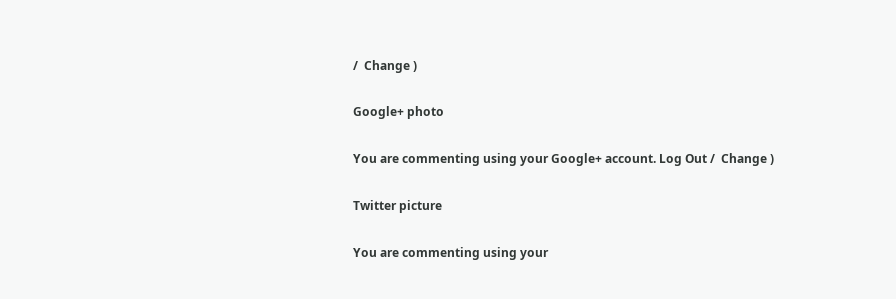/  Change )

Google+ photo

You are commenting using your Google+ account. Log Out /  Change )

Twitter picture

You are commenting using your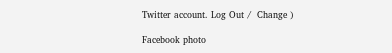Twitter account. Log Out /  Change )

Facebook photo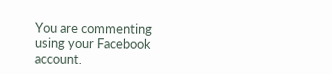You are commenting using your Facebook account.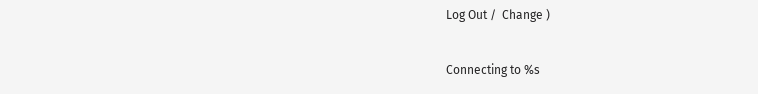Log Out /  Change )


Connecting to %s